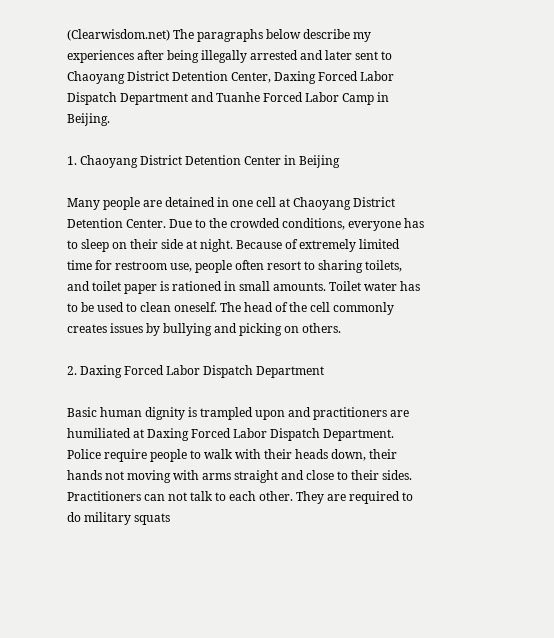(Clearwisdom.net) The paragraphs below describe my experiences after being illegally arrested and later sent to Chaoyang District Detention Center, Daxing Forced Labor Dispatch Department and Tuanhe Forced Labor Camp in Beijing.

1. Chaoyang District Detention Center in Beijing

Many people are detained in one cell at Chaoyang District Detention Center. Due to the crowded conditions, everyone has to sleep on their side at night. Because of extremely limited time for restroom use, people often resort to sharing toilets, and toilet paper is rationed in small amounts. Toilet water has to be used to clean oneself. The head of the cell commonly creates issues by bullying and picking on others.

2. Daxing Forced Labor Dispatch Department

Basic human dignity is trampled upon and practitioners are humiliated at Daxing Forced Labor Dispatch Department. Police require people to walk with their heads down, their hands not moving with arms straight and close to their sides. Practitioners can not talk to each other. They are required to do military squats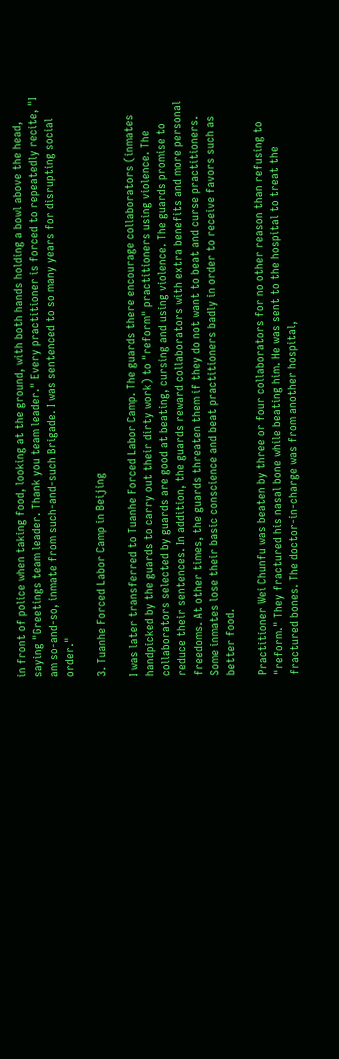in front of police when taking food, looking at the ground, with both hands holding a bowl above the head, saying "Greetings team leader. Thank you team leader." Every practitioner is forced to repeatedly recite, "I am so-and-so, inmate from such-and-such Brigade. I was sentenced to so many years for disrupting social order."

3. Tuanhe Forced Labor Camp in Beijing

I was later transferred to Tuanhe Forced Labor Camp. The guards there encourage collaborators (inmates handpicked by the guards to carry out their dirty work) to "reform" practitioners using violence. The collaborators selected by guards are good at beating, cursing and using violence. The guards promise to reduce their sentences. In addition, the guards reward collaborators with extra benefits and more personal freedoms. At other times, the guards threaten them if they do not want to beat and curse practitioners. Some inmates lose their basic conscience and beat practitioners badly in order to receive favors such as better food.

Practitioner Wei Chunfu was beaten by three or four collaborators for no other reason than refusing to "reform." They fractured his nasal bone while beating him. He was sent to the hospital to treat the fractured bones. The doctor-in-charge was from another hospital,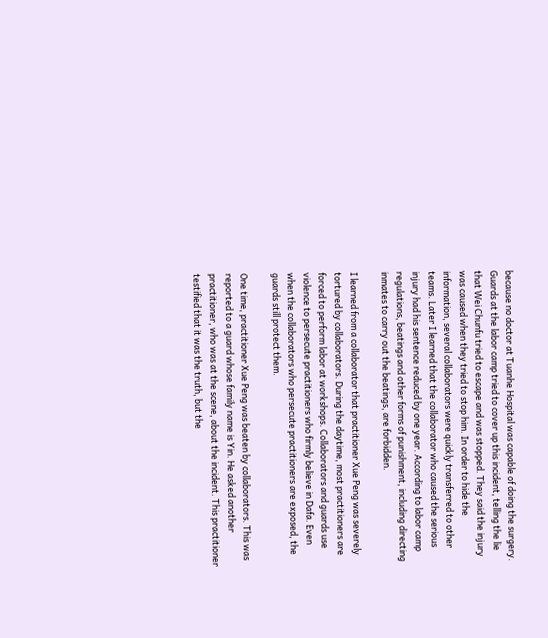because no doctor at Tuanhe Hospital was capable of doing the surgery. Guards at the labor camp tried to cover up this incident, telling the lie that Wei Chunfu tried to escape and was stopped. They said the injury was caused when they tried to stop him. In order to hide the information, several collaborators were quickly transferred to other teams. Later I learned that the collaborator who caused the serious injury had his sentence reduced by one year. According to labor camp regulations, beatings and other forms of punishment, including directing inmates to carry out the beatings, are forbidden.

I learned from a collaborator that practitioner Xue Peng was severely tortured by collaborators. During the daytime, most practitioners are forced to perform labor at workshops. Collaborators and guards use violence to persecute practitioners who firmly believe in Dafa. Even when the collaborators who persecute practitioners are exposed, the guards still protect them.

One time, practitioner Xue Peng was beaten by collaborators. This was reported to a guard whose family name is Yin. He asked another practitioner, who was at the scene, about the incident. This practitioner testified that it was the truth, but the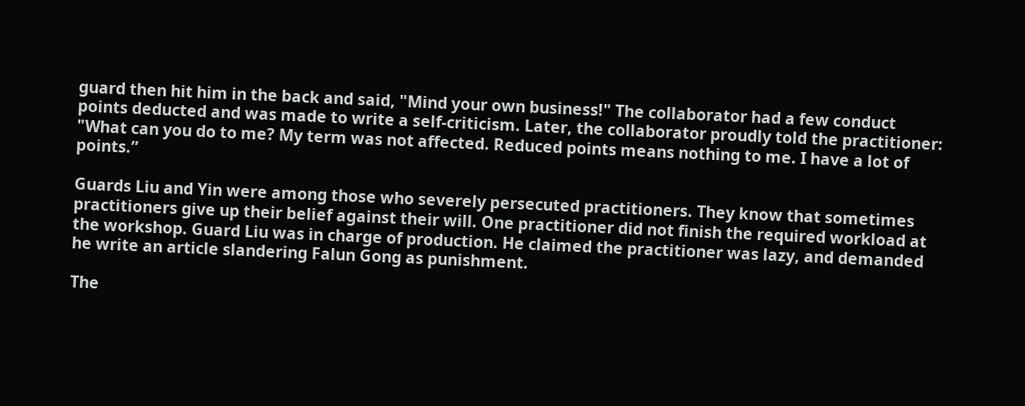guard then hit him in the back and said, "Mind your own business!" The collaborator had a few conduct points deducted and was made to write a self-criticism. Later, the collaborator proudly told the practitioner: "What can you do to me? My term was not affected. Reduced points means nothing to me. I have a lot of points.”

Guards Liu and Yin were among those who severely persecuted practitioners. They know that sometimes practitioners give up their belief against their will. One practitioner did not finish the required workload at the workshop. Guard Liu was in charge of production. He claimed the practitioner was lazy, and demanded he write an article slandering Falun Gong as punishment.

The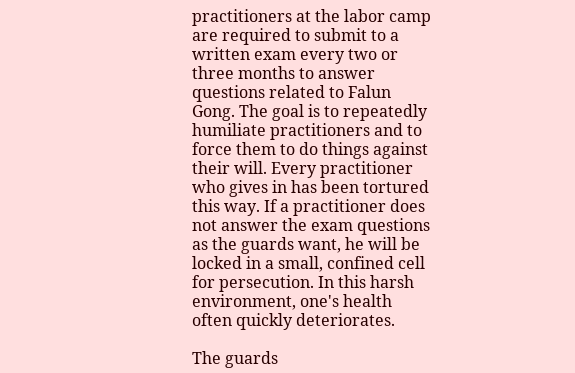practitioners at the labor camp are required to submit to a written exam every two or three months to answer questions related to Falun Gong. The goal is to repeatedly humiliate practitioners and to force them to do things against their will. Every practitioner who gives in has been tortured this way. If a practitioner does not answer the exam questions as the guards want, he will be locked in a small, confined cell for persecution. In this harsh environment, one's health often quickly deteriorates.

The guards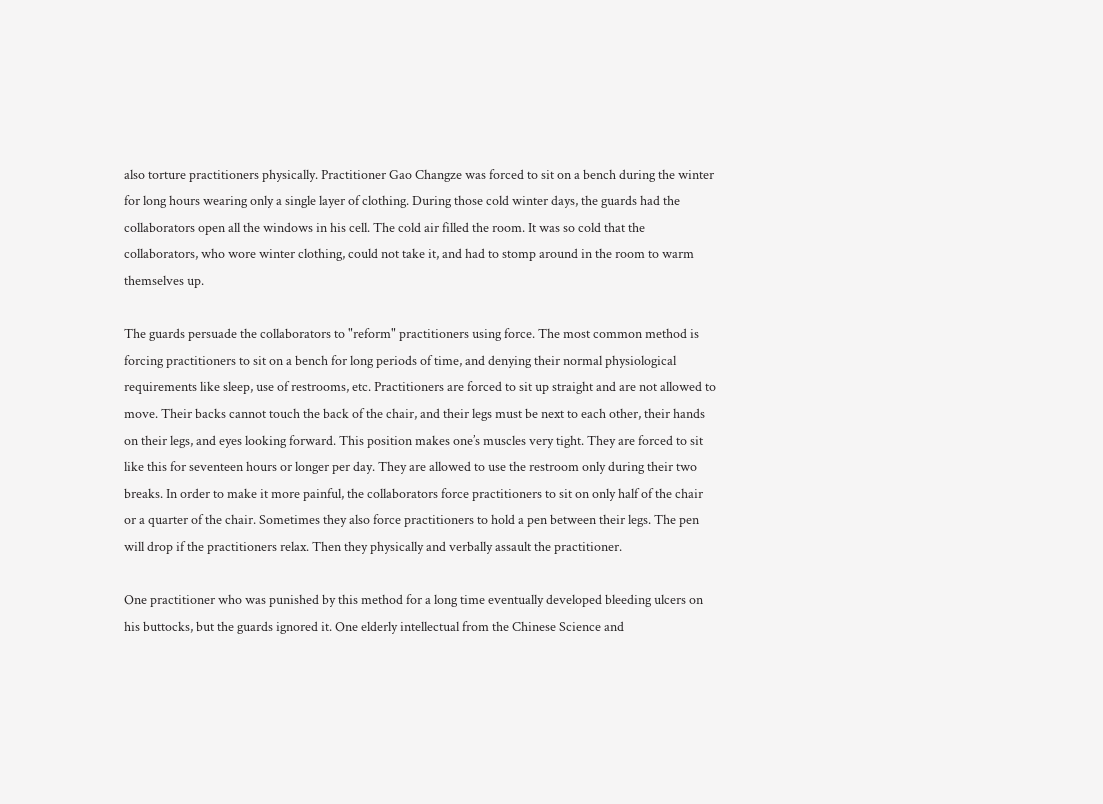also torture practitioners physically. Practitioner Gao Changze was forced to sit on a bench during the winter for long hours wearing only a single layer of clothing. During those cold winter days, the guards had the collaborators open all the windows in his cell. The cold air filled the room. It was so cold that the collaborators, who wore winter clothing, could not take it, and had to stomp around in the room to warm themselves up.

The guards persuade the collaborators to "reform" practitioners using force. The most common method is forcing practitioners to sit on a bench for long periods of time, and denying their normal physiological requirements like sleep, use of restrooms, etc. Practitioners are forced to sit up straight and are not allowed to move. Their backs cannot touch the back of the chair, and their legs must be next to each other, their hands on their legs, and eyes looking forward. This position makes one’s muscles very tight. They are forced to sit like this for seventeen hours or longer per day. They are allowed to use the restroom only during their two breaks. In order to make it more painful, the collaborators force practitioners to sit on only half of the chair or a quarter of the chair. Sometimes they also force practitioners to hold a pen between their legs. The pen will drop if the practitioners relax. Then they physically and verbally assault the practitioner.

One practitioner who was punished by this method for a long time eventually developed bleeding ulcers on his buttocks, but the guards ignored it. One elderly intellectual from the Chinese Science and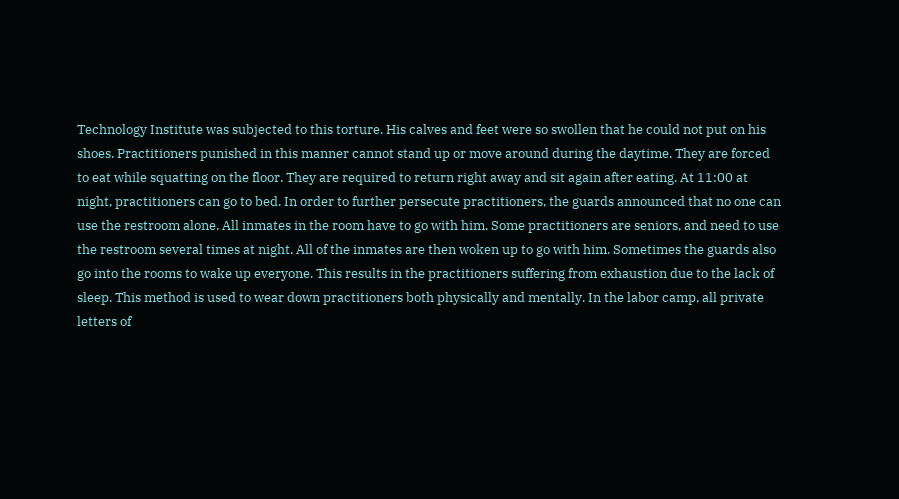Technology Institute was subjected to this torture. His calves and feet were so swollen that he could not put on his shoes. Practitioners punished in this manner cannot stand up or move around during the daytime. They are forced to eat while squatting on the floor. They are required to return right away and sit again after eating. At 11:00 at night, practitioners can go to bed. In order to further persecute practitioners, the guards announced that no one can use the restroom alone. All inmates in the room have to go with him. Some practitioners are seniors, and need to use the restroom several times at night. All of the inmates are then woken up to go with him. Sometimes the guards also go into the rooms to wake up everyone. This results in the practitioners suffering from exhaustion due to the lack of sleep. This method is used to wear down practitioners both physically and mentally. In the labor camp, all private letters of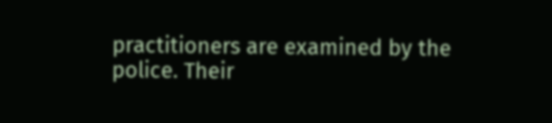practitioners are examined by the police. Their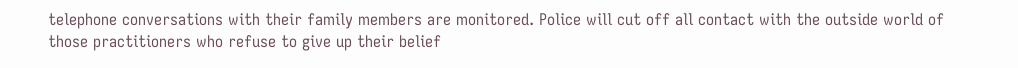telephone conversations with their family members are monitored. Police will cut off all contact with the outside world of those practitioners who refuse to give up their belief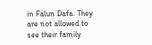in Falun Dafa. They are not allowed to see their family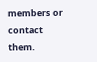members or contact them.